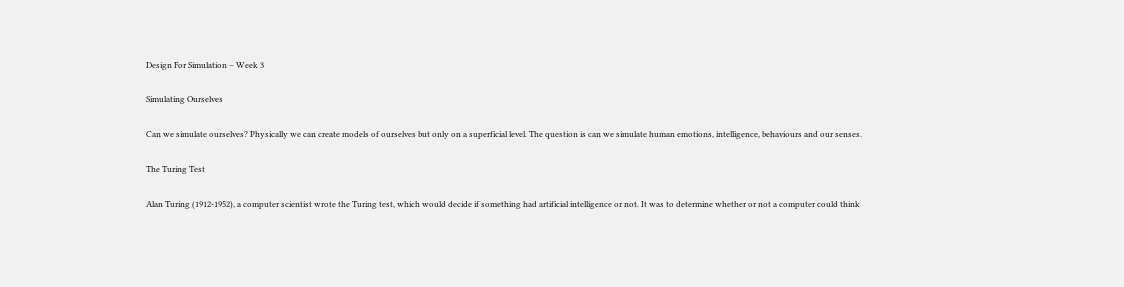Design For Simulation – Week 3

Simulating Ourselves

Can we simulate ourselves? Physically we can create models of ourselves but only on a superficial level. The question is can we simulate human emotions, intelligence, behaviours and our senses.

The Turing Test

Alan Turing (1912-1952), a computer scientist wrote the Turing test, which would decide if something had artificial intelligence or not. It was to determine whether or not a computer could think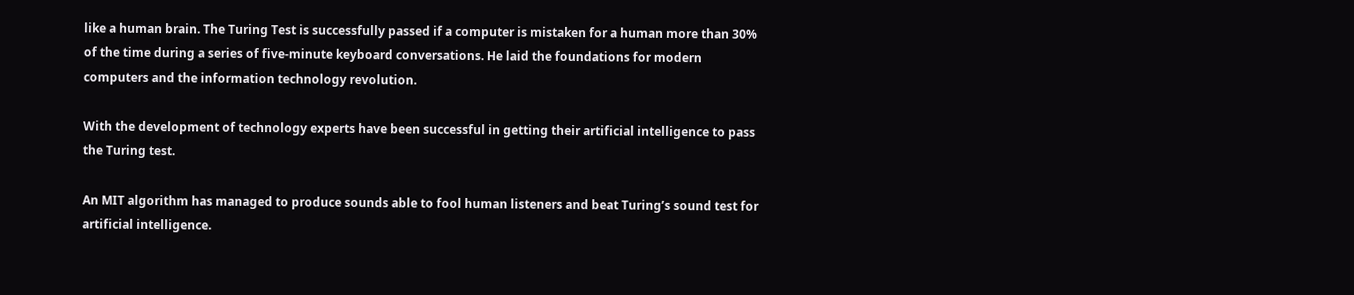like a human brain. The Turing Test is successfully passed if a computer is mistaken for a human more than 30% of the time during a series of five-minute keyboard conversations. He laid the foundations for modern computers and the information technology revolution.

With the development of technology experts have been successful in getting their artificial intelligence to pass the Turing test.

An MIT algorithm has managed to produce sounds able to fool human listeners and beat Turing’s sound test for artificial intelligence.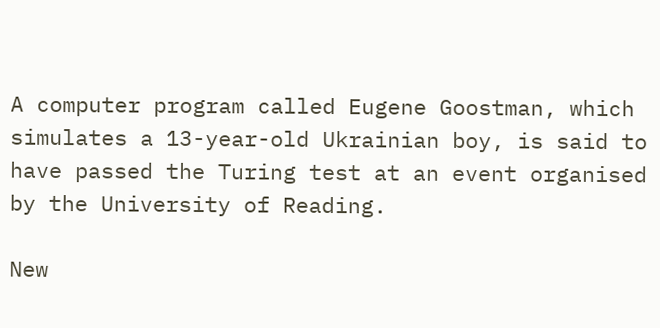A computer program called Eugene Goostman, which simulates a 13-year-old Ukrainian boy, is said to have passed the Turing test at an event organised by the University of Reading.

New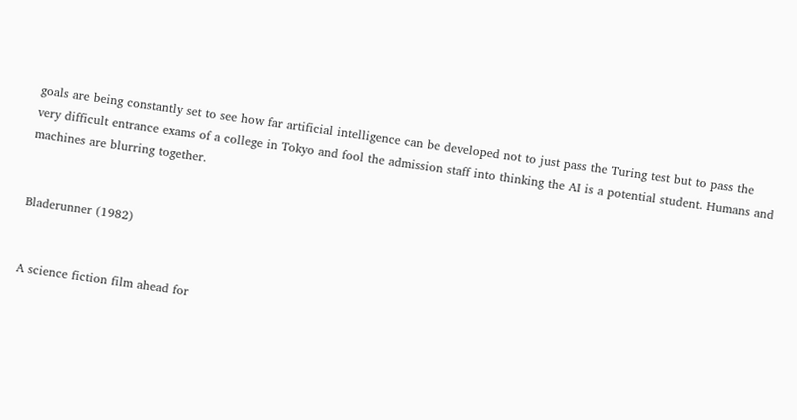goals are being constantly set to see how far artificial intelligence can be developed not to just pass the Turing test but to pass the very difficult entrance exams of a college in Tokyo and fool the admission staff into thinking the AI is a potential student. Humans and machines are blurring together.


Bladerunner (1982)


A science fiction film ahead for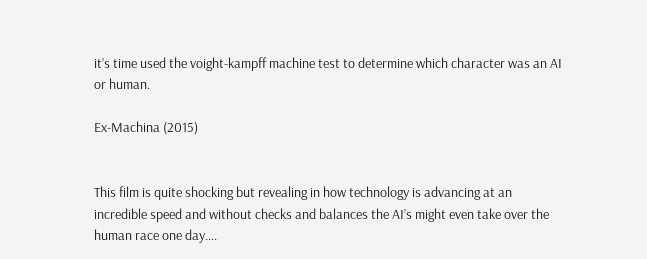it’s time used the voight-kampff machine test to determine which character was an AI or human.

Ex-Machina (2015)


This film is quite shocking but revealing in how technology is advancing at an incredible speed and without checks and balances the AI’s might even take over the human race one day….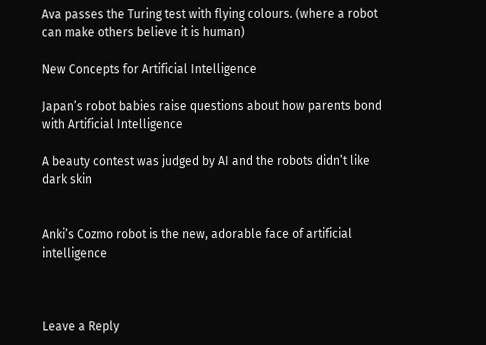Ava passes the Turing test with flying colours. (where a robot can make others believe it is human)

New Concepts for Artificial Intelligence

Japan’s robot babies raise questions about how parents bond with Artificial Intelligence

A beauty contest was judged by AI and the robots didn’t like dark skin


Anki’s Cozmo robot is the new, adorable face of artificial intelligence



Leave a Reply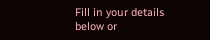Fill in your details below or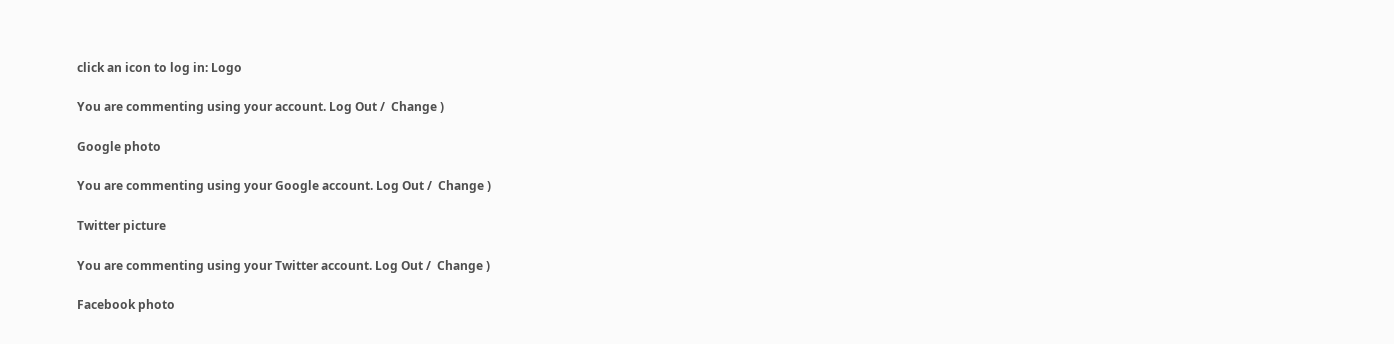click an icon to log in: Logo

You are commenting using your account. Log Out /  Change )

Google photo

You are commenting using your Google account. Log Out /  Change )

Twitter picture

You are commenting using your Twitter account. Log Out /  Change )

Facebook photo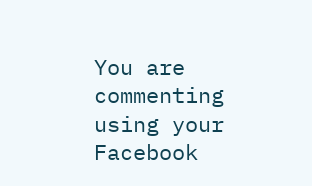You are commenting using your Facebook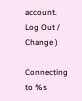account. Log Out /  Change )

Connecting to %s